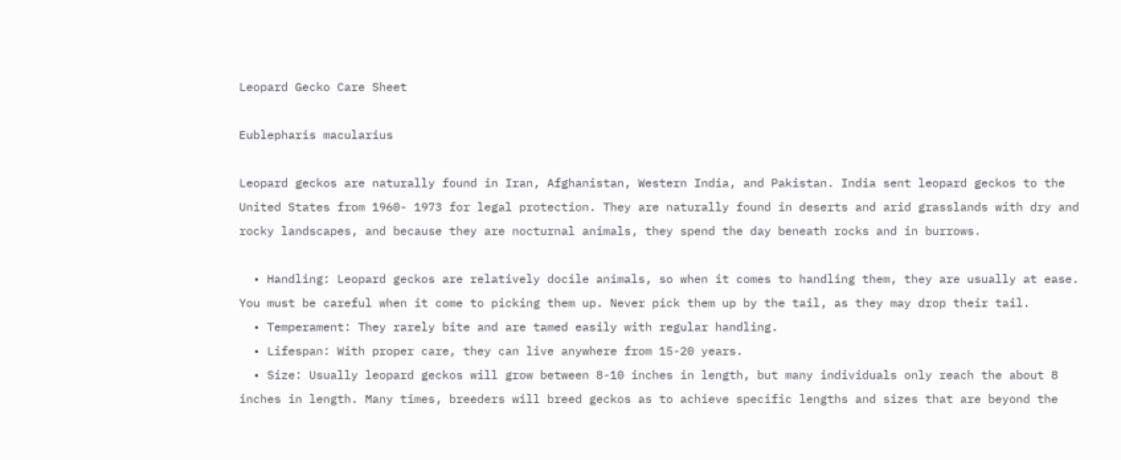Leopard Gecko Care Sheet

Eublepharis macularius

Leopard geckos are naturally found in Iran, Afghanistan, Western India, and Pakistan. India sent leopard geckos to the United States from 1960- 1973 for legal protection. They are naturally found in deserts and arid grasslands with dry and rocky landscapes, and because they are nocturnal animals, they spend the day beneath rocks and in burrows.

  • Handling: Leopard geckos are relatively docile animals, so when it comes to handling them, they are usually at ease. You must be careful when it come to picking them up. Never pick them up by the tail, as they may drop their tail.
  • Temperament: They rarely bite and are tamed easily with regular handling.
  • Lifespan: With proper care, they can live anywhere from 15-20 years.
  • Size: Usually leopard geckos will grow between 8-10 inches in length, but many individuals only reach the about 8 inches in length. Many times, breeders will breed geckos as to achieve specific lengths and sizes that are beyond the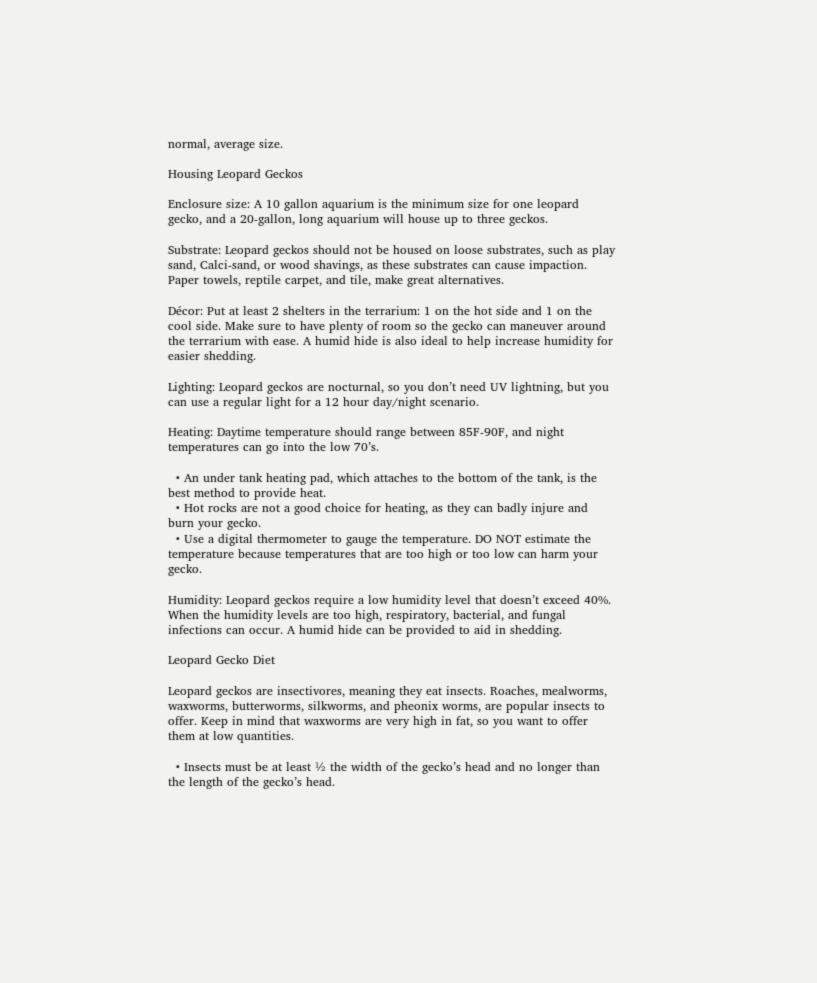normal, average size.

Housing Leopard Geckos

Enclosure size: A 10 gallon aquarium is the minimum size for one leopard gecko, and a 20-gallon, long aquarium will house up to three geckos.

Substrate: Leopard geckos should not be housed on loose substrates, such as play sand, Calci-sand, or wood shavings, as these substrates can cause impaction. Paper towels, reptile carpet, and tile, make great alternatives.

Décor: Put at least 2 shelters in the terrarium: 1 on the hot side and 1 on the cool side. Make sure to have plenty of room so the gecko can maneuver around the terrarium with ease. A humid hide is also ideal to help increase humidity for easier shedding.

Lighting: Leopard geckos are nocturnal, so you don’t need UV lightning, but you can use a regular light for a 12 hour day/night scenario.

Heating: Daytime temperature should range between 85F-90F, and night temperatures can go into the low 70’s.

  • An under tank heating pad, which attaches to the bottom of the tank, is the best method to provide heat.
  • Hot rocks are not a good choice for heating, as they can badly injure and burn your gecko.
  • Use a digital thermometer to gauge the temperature. DO NOT estimate the temperature because temperatures that are too high or too low can harm your gecko.

Humidity: Leopard geckos require a low humidity level that doesn’t exceed 40%. When the humidity levels are too high, respiratory, bacterial, and fungal infections can occur. A humid hide can be provided to aid in shedding.

Leopard Gecko Diet

Leopard geckos are insectivores, meaning they eat insects. Roaches, mealworms, waxworms, butterworms, silkworms, and pheonix worms, are popular insects to offer. Keep in mind that waxworms are very high in fat, so you want to offer them at low quantities.

  • Insects must be at least ½ the width of the gecko’s head and no longer than the length of the gecko’s head.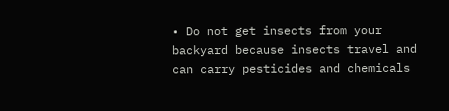• Do not get insects from your backyard because insects travel and can carry pesticides and chemicals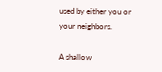used by either you or your neighbors.

A shallow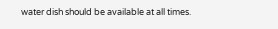water dish should be available at all times.